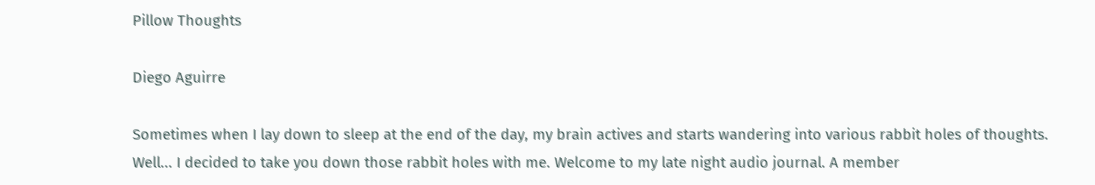Pillow Thoughts

Diego Aguirre

Sometimes when I lay down to sleep at the end of the day, my brain actives and starts wandering into various rabbit holes of thoughts. Well... I decided to take you down those rabbit holes with me. Welcome to my late night audio journal. A member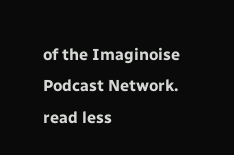of the Imaginoise Podcast Network. read less